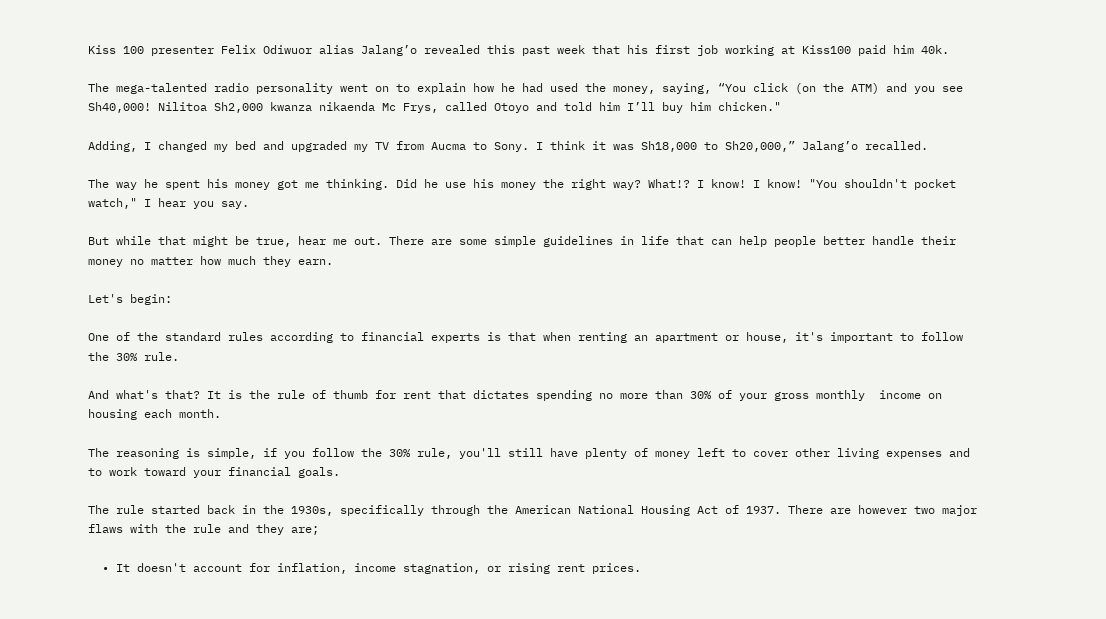Kiss 100 presenter Felix Odiwuor alias Jalang’o revealed this past week that his first job working at Kiss100 paid him 40k.

The mega-talented radio personality went on to explain how he had used the money, saying, “You click (on the ATM) and you see Sh40,000! Nilitoa Sh2,000 kwanza nikaenda Mc Frys, called Otoyo and told him I’ll buy him chicken."

Adding, I changed my bed and upgraded my TV from Aucma to Sony. I think it was Sh18,000 to Sh20,000,” Jalang’o recalled.

The way he spent his money got me thinking. Did he use his money the right way? What!? I know! I know! "You shouldn't pocket watch," I hear you say.

But while that might be true, hear me out. There are some simple guidelines in life that can help people better handle their money no matter how much they earn.

Let's begin:

One of the standard rules according to financial experts is that when renting an apartment or house, it's important to follow the 30% rule.

And what's that? It is the rule of thumb for rent that dictates spending no more than 30% of your gross monthly  income on housing each month.

The reasoning is simple, if you follow the 30% rule, you'll still have plenty of money left to cover other living expenses and to work toward your financial goals.

The rule started back in the 1930s, specifically through the American National Housing Act of 1937. There are however two major flaws with the rule and they are;

  • It doesn't account for inflation, income stagnation, or rising rent prices.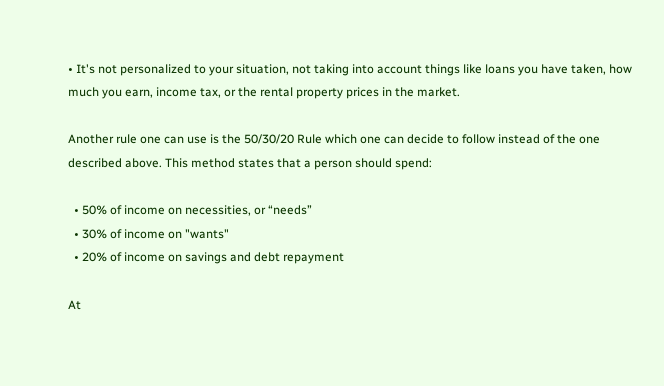• It's not personalized to your situation, not taking into account things like loans you have taken, how much you earn, income tax, or the rental property prices in the market.

Another rule one can use is the 50/30/20 Rule which one can decide to follow instead of the one described above. This method states that a person should spend:

  • 50% of income on necessities, or “needs”
  • 30% of income on "wants"
  • 20% of income on savings and debt repayment

At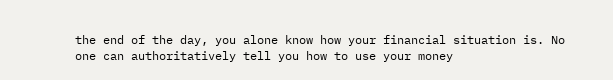the end of the day, you alone know how your financial situation is. No one can authoritatively tell you how to use your money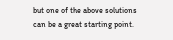but one of the above solutions can be a great starting point.